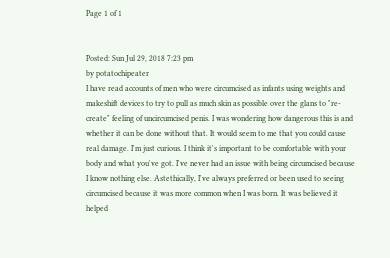Page 1 of 1


Posted: Sun Jul 29, 2018 7:23 pm
by potatochipeater
I have read accounts of men who were circumcised as infants using weights and makeshift devices to try to pull as much skin as possible over the glans to "re-create" feeling of uncircumcised penis. I was wondering how dangerous this is and whether it can be done without that. It would seem to me that you could cause real damage. I'm just curious. I think it's important to be comfortable with your body and what you've got. I've never had an issue with being circumcised because I know nothing else. Astethically, I've always preferred or been used to seeing circumcised because it was more common when I was born. It was believed it helped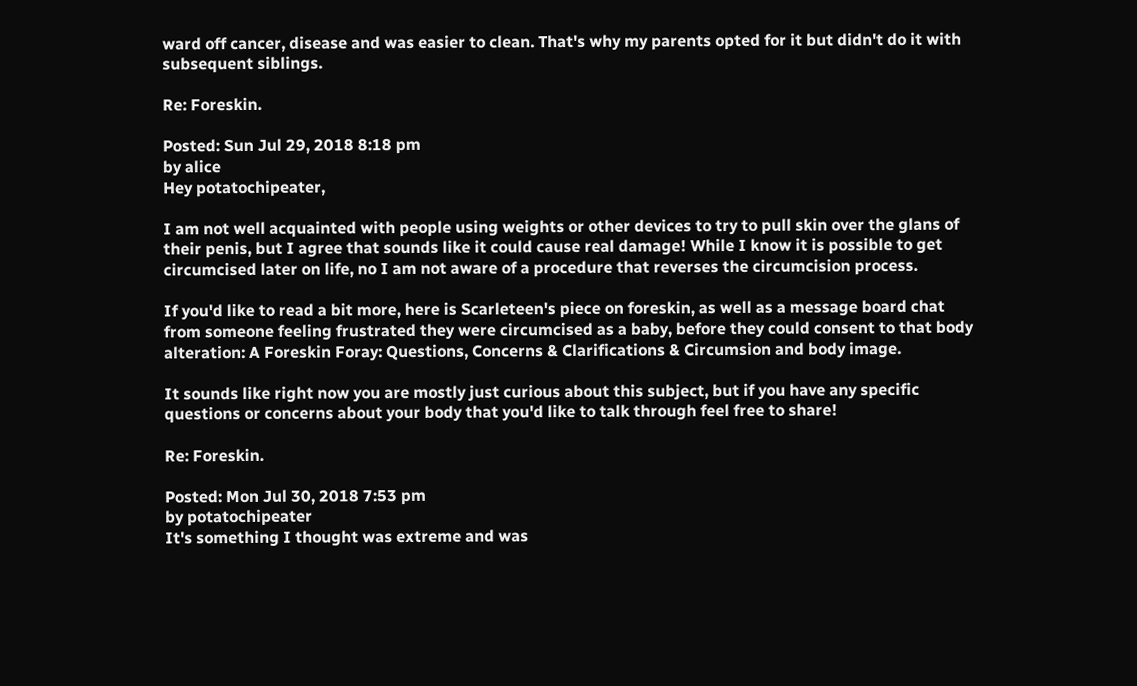ward off cancer, disease and was easier to clean. That's why my parents opted for it but didn't do it with subsequent siblings.

Re: Foreskin.

Posted: Sun Jul 29, 2018 8:18 pm
by alice
Hey potatochipeater,

I am not well acquainted with people using weights or other devices to try to pull skin over the glans of their penis, but I agree that sounds like it could cause real damage! While I know it is possible to get circumcised later on life, no I am not aware of a procedure that reverses the circumcision process.

If you'd like to read a bit more, here is Scarleteen's piece on foreskin, as well as a message board chat from someone feeling frustrated they were circumcised as a baby, before they could consent to that body alteration: A Foreskin Foray: Questions, Concerns & Clarifications & Circumsion and body image.

It sounds like right now you are mostly just curious about this subject, but if you have any specific questions or concerns about your body that you'd like to talk through feel free to share!

Re: Foreskin.

Posted: Mon Jul 30, 2018 7:53 pm
by potatochipeater
It's something I thought was extreme and was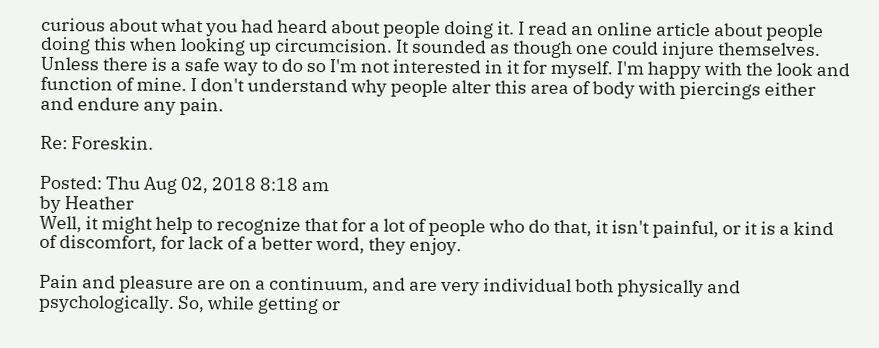curious about what you had heard about people doing it. I read an online article about people doing this when looking up circumcision. It sounded as though one could injure themselves. Unless there is a safe way to do so I'm not interested in it for myself. I'm happy with the look and function of mine. I don't understand why people alter this area of body with piercings either and endure any pain.

Re: Foreskin.

Posted: Thu Aug 02, 2018 8:18 am
by Heather
Well, it might help to recognize that for a lot of people who do that, it isn't painful, or it is a kind of discomfort, for lack of a better word, they enjoy.

Pain and pleasure are on a continuum, and are very individual both physically and psychologically. So, while getting or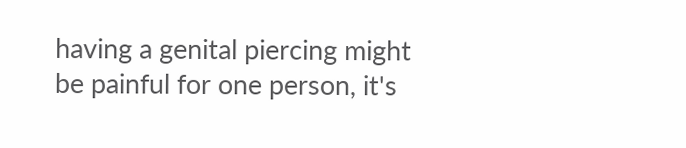having a genital piercing might be painful for one person, it's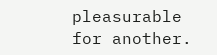pleasurable for another.